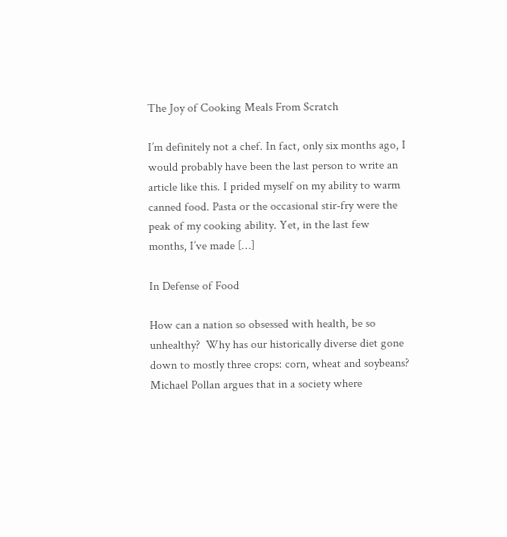The Joy of Cooking Meals From Scratch

I’m definitely not a chef. In fact, only six months ago, I would probably have been the last person to write an article like this. I prided myself on my ability to warm canned food. Pasta or the occasional stir-fry were the peak of my cooking ability. Yet, in the last few months, I’ve made […]

In Defense of Food

How can a nation so obsessed with health, be so unhealthy?  Why has our historically diverse diet gone down to mostly three crops: corn, wheat and soybeans?  Michael Pollan argues that in a society where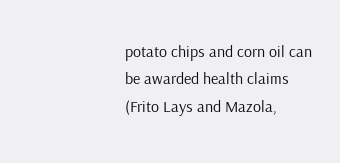potato chips and corn oil can be awarded health claims (Frito Lays and Mazola,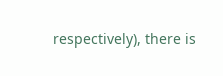respectively), there is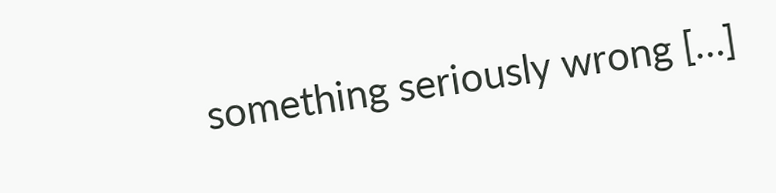something seriously wrong […]